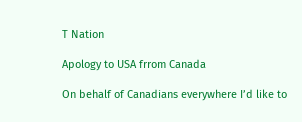T Nation

Apology to USA frrom Canada

On behalf of Canadians everywhere I’d like to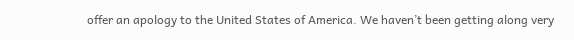offer an apology to the United States of America. We haven’t been getting along very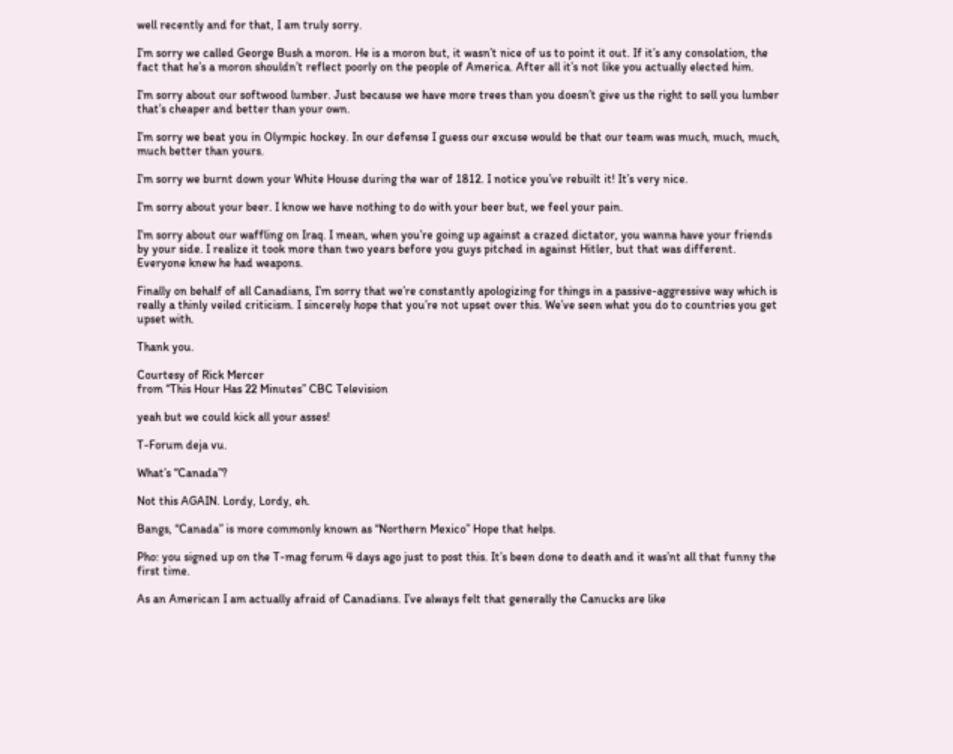well recently and for that, I am truly sorry.

I’m sorry we called George Bush a moron. He is a moron but, it wasn’t nice of us to point it out. If it’s any consolation, the fact that he’s a moron shouldn’t reflect poorly on the people of America. After all it’s not like you actually elected him.

I’m sorry about our softwood lumber. Just because we have more trees than you doesn’t give us the right to sell you lumber that’s cheaper and better than your own.

I’m sorry we beat you in Olympic hockey. In our defense I guess our excuse would be that our team was much, much, much, much better than yours.

I’m sorry we burnt down your White House during the war of 1812. I notice you’ve rebuilt it! It’s very nice.

I’m sorry about your beer. I know we have nothing to do with your beer but, we feel your pain.

I’m sorry about our waffling on Iraq. I mean, when you’re going up against a crazed dictator, you wanna have your friends by your side. I realize it took more than two years before you guys pitched in against Hitler, but that was different. Everyone knew he had weapons.

Finally on behalf of all Canadians, I’m sorry that we’re constantly apologizing for things in a passive-aggressive way which is really a thinly veiled criticism. I sincerely hope that you’re not upset over this. We’ve seen what you do to countries you get upset with.

Thank you.

Courtesy of Rick Mercer
from “This Hour Has 22 Minutes” CBC Television

yeah but we could kick all your asses!

T-Forum deja vu.

What’s “Canada”?

Not this AGAIN. Lordy, Lordy, eh.

Bangs, “Canada” is more commonly known as “Northern Mexico” Hope that helps.

Pho: you signed up on the T-mag forum 4 days ago just to post this. It’s been done to death and it was’nt all that funny the first time.

As an American I am actually afraid of Canadians. I’ve always felt that generally the Canucks are like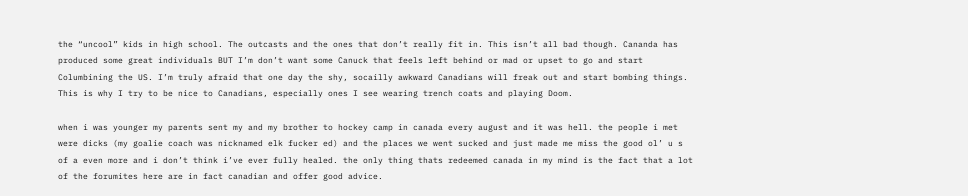the “uncool” kids in high school. The outcasts and the ones that don’t really fit in. This isn’t all bad though. Cananda has produced some great individuals BUT I’m don’t want some Canuck that feels left behind or mad or upset to go and start Columbining the US. I’m truly afraid that one day the shy, socailly awkward Canadians will freak out and start bombing things. This is why I try to be nice to Canadians, especially ones I see wearing trench coats and playing Doom.

when i was younger my parents sent my and my brother to hockey camp in canada every august and it was hell. the people i met were dicks (my goalie coach was nicknamed elk fucker ed) and the places we went sucked and just made me miss the good ol’ u s of a even more and i don’t think i’ve ever fully healed. the only thing thats redeemed canada in my mind is the fact that a lot of the forumites here are in fact canadian and offer good advice.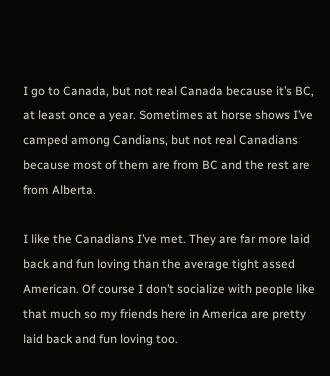I go to Canada, but not real Canada because it’s BC, at least once a year. Sometimes at horse shows I’ve camped among Candians, but not real Canadians because most of them are from BC and the rest are from Alberta.

I like the Canadians I’ve met. They are far more laid back and fun loving than the average tight assed American. Of course I don’t socialize with people like that much so my friends here in America are pretty laid back and fun loving too.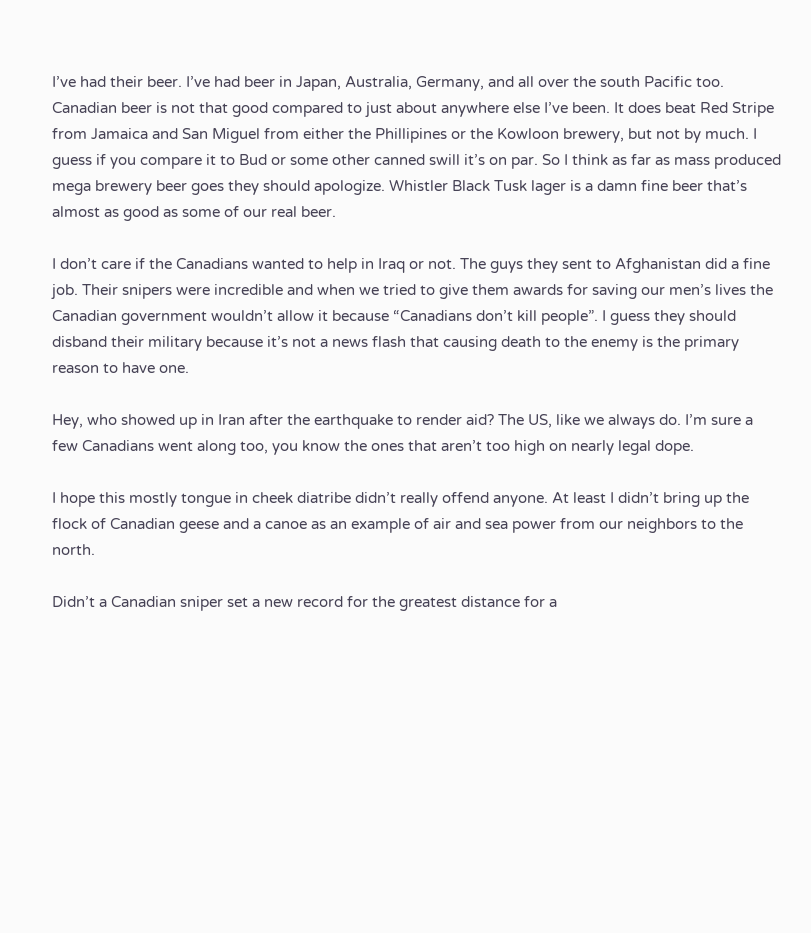I’ve had their beer. I’ve had beer in Japan, Australia, Germany, and all over the south Pacific too. Canadian beer is not that good compared to just about anywhere else I’ve been. It does beat Red Stripe from Jamaica and San Miguel from either the Phillipines or the Kowloon brewery, but not by much. I guess if you compare it to Bud or some other canned swill it’s on par. So I think as far as mass produced mega brewery beer goes they should apologize. Whistler Black Tusk lager is a damn fine beer that’s almost as good as some of our real beer.

I don’t care if the Canadians wanted to help in Iraq or not. The guys they sent to Afghanistan did a fine job. Their snipers were incredible and when we tried to give them awards for saving our men’s lives the Canadian government wouldn’t allow it because “Canadians don’t kill people”. I guess they should disband their military because it’s not a news flash that causing death to the enemy is the primary reason to have one.

Hey, who showed up in Iran after the earthquake to render aid? The US, like we always do. I’m sure a few Canadians went along too, you know the ones that aren’t too high on nearly legal dope.

I hope this mostly tongue in cheek diatribe didn’t really offend anyone. At least I didn’t bring up the flock of Canadian geese and a canoe as an example of air and sea power from our neighbors to the north.

Didn’t a Canadian sniper set a new record for the greatest distance for a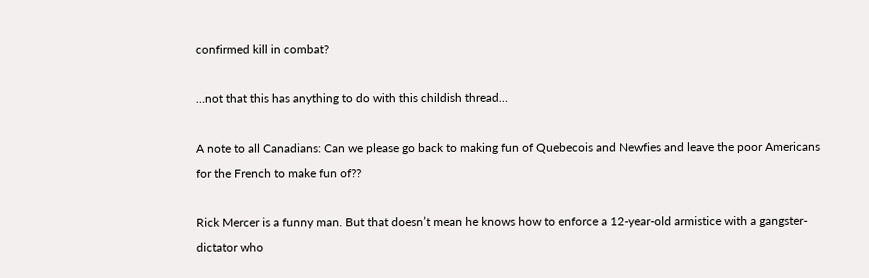confirmed kill in combat?

…not that this has anything to do with this childish thread…

A note to all Canadians: Can we please go back to making fun of Quebecois and Newfies and leave the poor Americans for the French to make fun of??

Rick Mercer is a funny man. But that doesn’t mean he knows how to enforce a 12-year-old armistice with a gangster-dictator who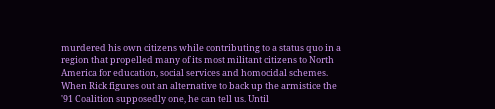murdered his own citizens while contributing to a status quo in a region that propelled many of its most militant citizens to North America for education, social services and homocidal schemes. When Rick figures out an alternative to back up the armistice the '91 Coalition supposedly one, he can tell us. Until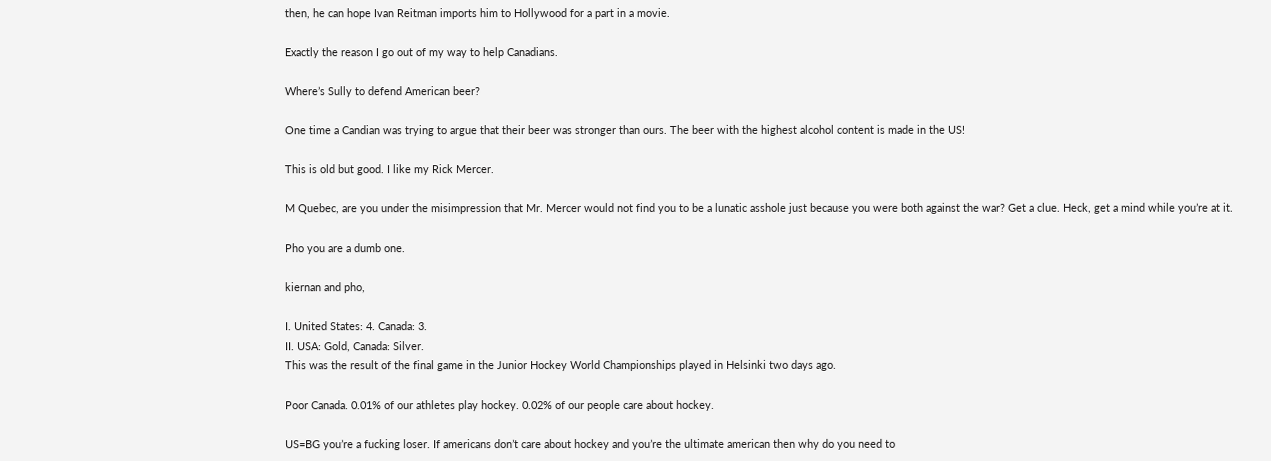then, he can hope Ivan Reitman imports him to Hollywood for a part in a movie.

Exactly the reason I go out of my way to help Canadians.

Where’s Sully to defend American beer?

One time a Candian was trying to argue that their beer was stronger than ours. The beer with the highest alcohol content is made in the US!

This is old but good. I like my Rick Mercer.

M Quebec, are you under the misimpression that Mr. Mercer would not find you to be a lunatic asshole just because you were both against the war? Get a clue. Heck, get a mind while you’re at it.

Pho you are a dumb one.

kiernan and pho,

I. United States: 4. Canada: 3.
II. USA: Gold, Canada: Silver.
This was the result of the final game in the Junior Hockey World Championships played in Helsinki two days ago.

Poor Canada. 0.01% of our athletes play hockey. 0.02% of our people care about hockey.

US=BG you’re a fucking loser. If americans don’t care about hockey and you’re the ultimate american then why do you need to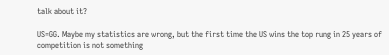talk about it?

US=GG. Maybe my statistics are wrong, but the first time the US wins the top rung in 25 years of competition is not something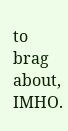to brag about, IMHO.